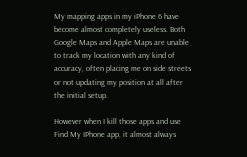My mapping apps in my iPhone 6 have become almost completely useless. Both Google Maps and Apple Maps are unable to track my location with any kind of accuracy, often placing me on side streets or not updating my position at all after the initial setup.

However when I kill those apps and use Find My IPhone app, it almost always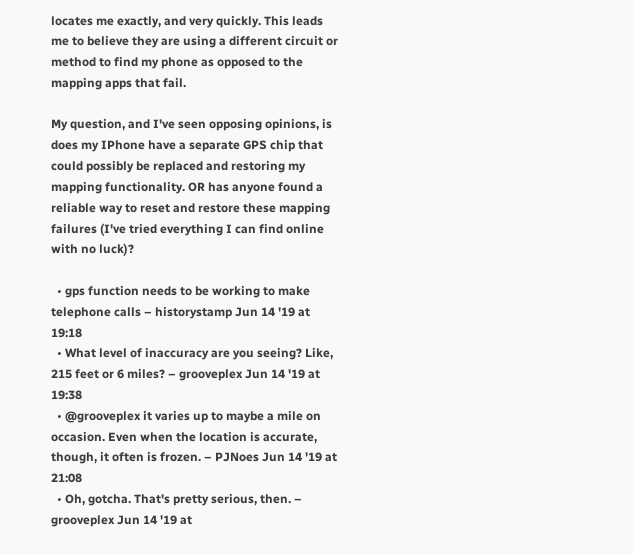locates me exactly, and very quickly. This leads me to believe they are using a different circuit or method to find my phone as opposed to the mapping apps that fail.

My question, and I've seen opposing opinions, is does my IPhone have a separate GPS chip that could possibly be replaced and restoring my mapping functionality. OR has anyone found a reliable way to reset and restore these mapping failures (I've tried everything I can find online with no luck)?

  • gps function needs to be working to make telephone calls – historystamp Jun 14 '19 at 19:18
  • What level of inaccuracy are you seeing? Like, 215 feet or 6 miles? – grooveplex Jun 14 '19 at 19:38
  • @grooveplex it varies up to maybe a mile on occasion. Even when the location is accurate, though, it often is frozen. – PJNoes Jun 14 '19 at 21:08
  • Oh, gotcha. That's pretty serious, then. – grooveplex Jun 14 '19 at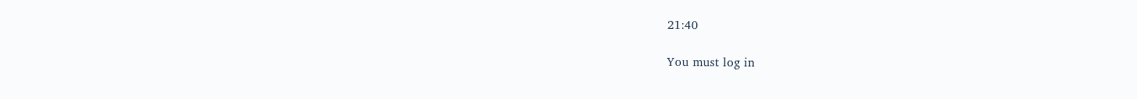21:40

You must log in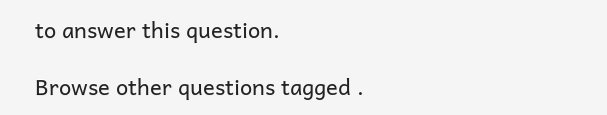to answer this question.

Browse other questions tagged .